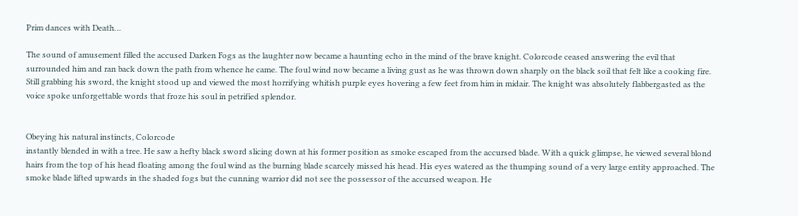Prim dances with Death…

The sound of amusement filled the accused Darken Fogs as the laughter now became a haunting echo in the mind of the brave knight. Colorcode ceased answering the evil that surrounded him and ran back down the path from whence he came. The foul wind now became a living gust as he was thrown down sharply on the black soil that felt like a cooking fire. Still grabbing his sword, the knight stood up and viewed the most horrifying whitish purple eyes hovering a few feet from him in midair. The knight was absolutely flabbergasted as the voice spoke unforgettable words that froze his soul in petrified splendor.


Obeying his natural instincts, Colorcode
instantly blended in with a tree. He saw a hefty black sword slicing down at his former position as smoke escaped from the accursed blade. With a quick glimpse, he viewed several blond hairs from the top of his head floating among the foul wind as the burning blade scarcely missed his head. His eyes watered as the thumping sound of a very large entity approached. The smoke blade lifted upwards in the shaded fogs but the cunning warrior did not see the possessor of the accursed weapon. He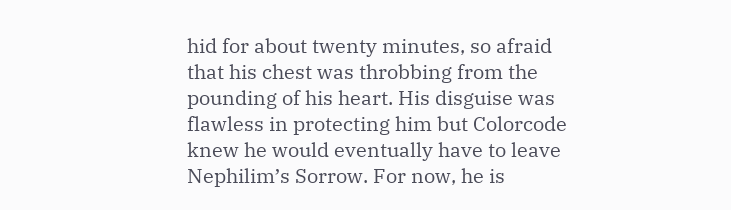hid for about twenty minutes, so afraid that his chest was throbbing from the pounding of his heart. His disguise was flawless in protecting him but Colorcode knew he would eventually have to leave Nephilim’s Sorrow. For now, he is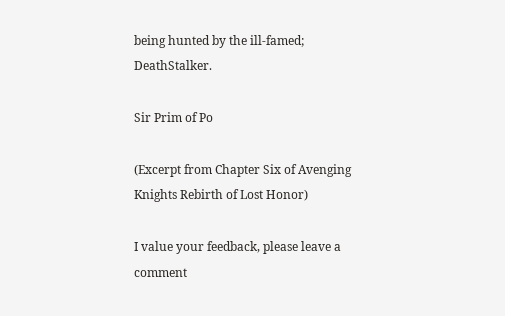being hunted by the ill-famed; DeathStalker.

Sir Prim of Po

(Excerpt from Chapter Six of Avenging Knights Rebirth of Lost Honor)

I value your feedback, please leave a comment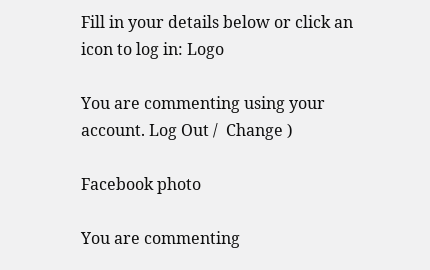Fill in your details below or click an icon to log in: Logo

You are commenting using your account. Log Out /  Change )

Facebook photo

You are commenting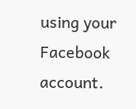using your Facebook account.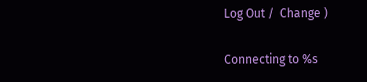Log Out /  Change )

Connecting to %s